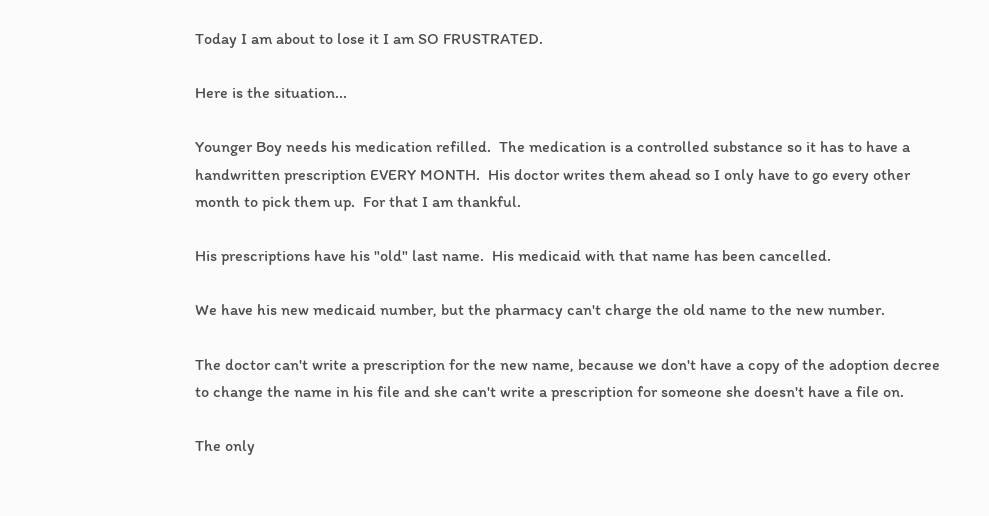Today I am about to lose it I am SO FRUSTRATED.

Here is the situation...

Younger Boy needs his medication refilled.  The medication is a controlled substance so it has to have a handwritten prescription EVERY MONTH.  His doctor writes them ahead so I only have to go every other month to pick them up.  For that I am thankful.

His prescriptions have his "old" last name.  His medicaid with that name has been cancelled.

We have his new medicaid number, but the pharmacy can't charge the old name to the new number.

The doctor can't write a prescription for the new name, because we don't have a copy of the adoption decree to change the name in his file and she can't write a prescription for someone she doesn't have a file on.

The only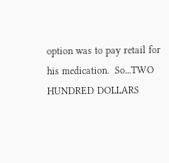option was to pay retail for his medication.  So...TWO HUNDRED DOLLARS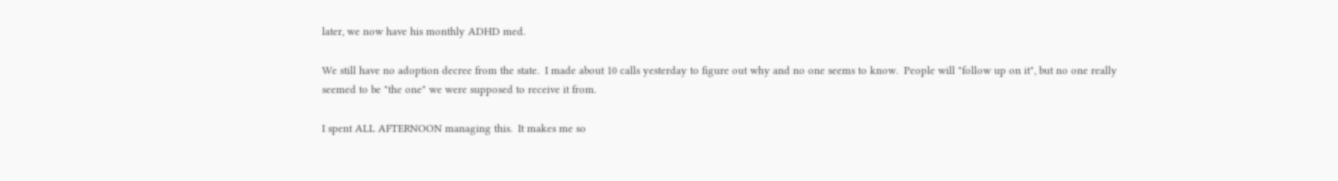later, we now have his monthly ADHD med.

We still have no adoption decree from the state.  I made about 10 calls yesterday to figure out why and no one seems to know.  People will "follow up on it", but no one really seemed to be "the one" we were supposed to receive it from.

I spent ALL AFTERNOON managing this.  It makes me so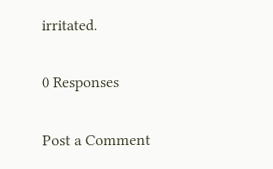irritated.

0 Responses

Post a Comment